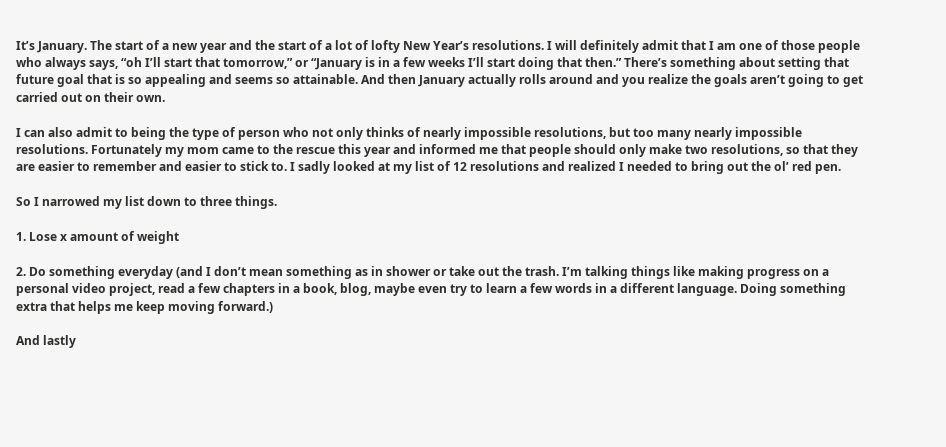It’s January. The start of a new year and the start of a lot of lofty New Year’s resolutions. I will definitely admit that I am one of those people who always says, “oh I’ll start that tomorrow,” or “January is in a few weeks I’ll start doing that then.” There’s something about setting that future goal that is so appealing and seems so attainable. And then January actually rolls around and you realize the goals aren’t going to get carried out on their own.

I can also admit to being the type of person who not only thinks of nearly impossible resolutions, but too many nearly impossible resolutions. Fortunately my mom came to the rescue this year and informed me that people should only make two resolutions, so that they are easier to remember and easier to stick to. I sadly looked at my list of 12 resolutions and realized I needed to bring out the ol’ red pen.

So I narrowed my list down to three things.

1. Lose x amount of weight

2. Do something everyday (and I don’t mean something as in shower or take out the trash. I’m talking things like making progress on a personal video project, read a few chapters in a book, blog, maybe even try to learn a few words in a different language. Doing something extra that helps me keep moving forward.)

And lastly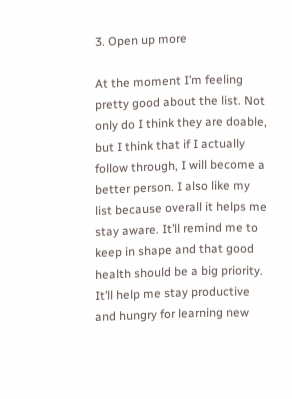3. Open up more

At the moment I’m feeling pretty good about the list. Not only do I think they are doable, but I think that if I actually follow through, I will become a better person. I also like my list because overall it helps me stay aware. It’ll remind me to keep in shape and that good health should be a big priority. It’ll help me stay productive and hungry for learning new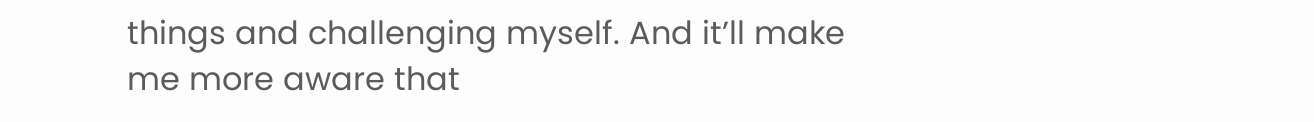things and challenging myself. And it’ll make me more aware that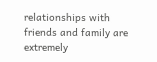relationships with friends and family are extremely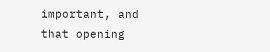important, and that opening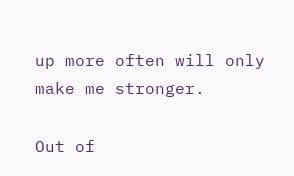up more often will only make me stronger.

Out of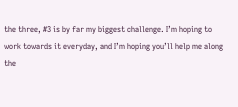the three, #3 is by far my biggest challenge. I’m hoping to work towards it everyday, and I’m hoping you’ll help me along the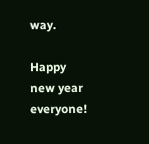way.

Happy new year everyone!